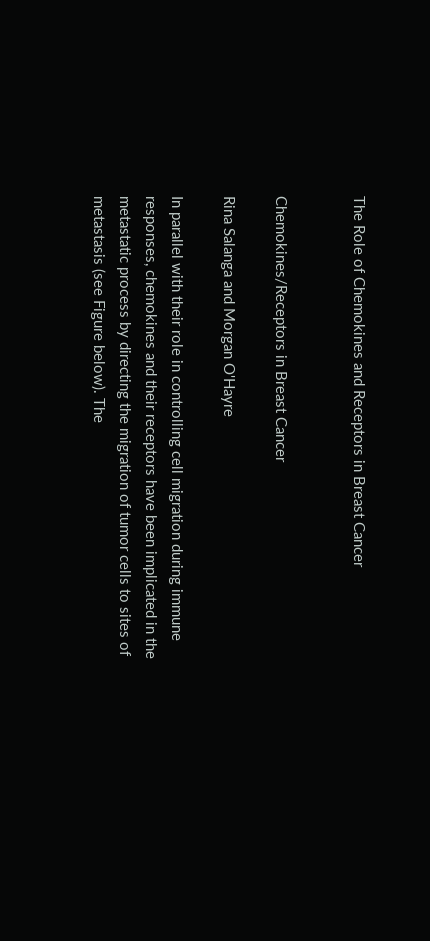The Role of Chemokines and Receptors in Breast Cancer


Chemokines/Receptors in Breast Cancer

Rina Salanga and Morgan O'Hayre

In parallel with their role in controlling cell migration during immune responses, chemokines and their receptors have been implicated in the metastatic process by directing the migration of tumor cells to sites of metastasis (see Figure below). The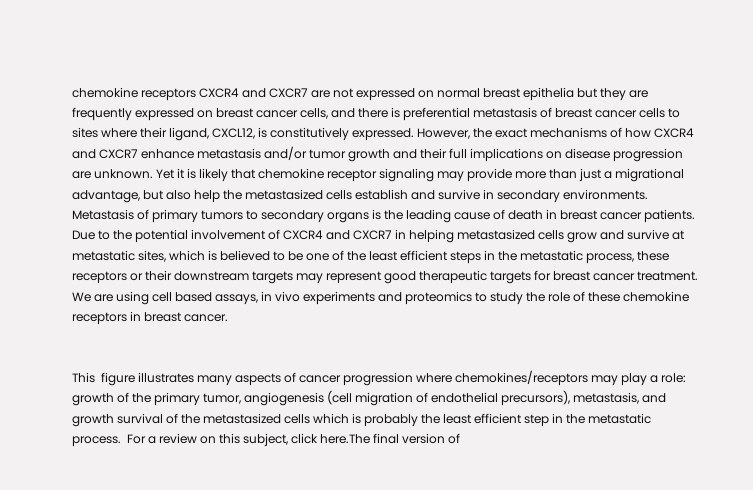chemokine receptors CXCR4 and CXCR7 are not expressed on normal breast epithelia but they are frequently expressed on breast cancer cells, and there is preferential metastasis of breast cancer cells to sites where their ligand, CXCL12, is constitutively expressed. However, the exact mechanisms of how CXCR4 and CXCR7 enhance metastasis and/or tumor growth and their full implications on disease progression are unknown. Yet it is likely that chemokine receptor signaling may provide more than just a migrational advantage, but also help the metastasized cells establish and survive in secondary environments. Metastasis of primary tumors to secondary organs is the leading cause of death in breast cancer patients. Due to the potential involvement of CXCR4 and CXCR7 in helping metastasized cells grow and survive at metastatic sites, which is believed to be one of the least efficient steps in the metastatic process, these receptors or their downstream targets may represent good therapeutic targets for breast cancer treatment. We are using cell based assays, in vivo experiments and proteomics to study the role of these chemokine receptors in breast cancer.


This  figure illustrates many aspects of cancer progression where chemokines/receptors may play a role: growth of the primary tumor, angiogenesis (cell migration of endothelial precursors), metastasis, and growth survival of the metastasized cells which is probably the least efficient step in the metastatic process.  For a review on this subject, click here.The final version of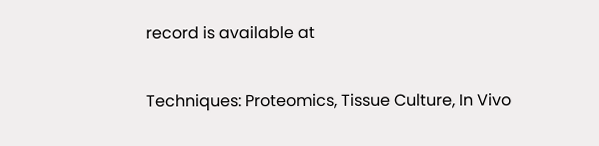record is available at

Techniques: Proteomics, Tissue Culture, In Vivo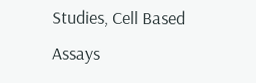Studies, Cell Based Assays